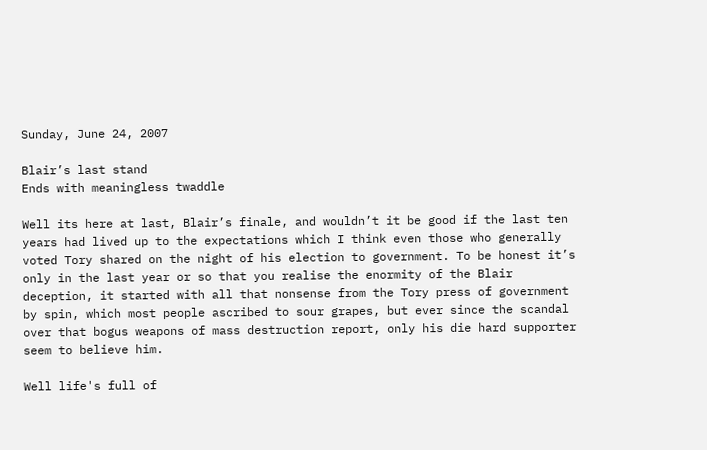Sunday, June 24, 2007

Blair’s last stand
Ends with meaningless twaddle

Well its here at last, Blair’s finale, and wouldn’t it be good if the last ten years had lived up to the expectations which I think even those who generally voted Tory shared on the night of his election to government. To be honest it’s only in the last year or so that you realise the enormity of the Blair deception, it started with all that nonsense from the Tory press of government by spin, which most people ascribed to sour grapes, but ever since the scandal over that bogus weapons of mass destruction report, only his die hard supporter seem to believe him.

Well life's full of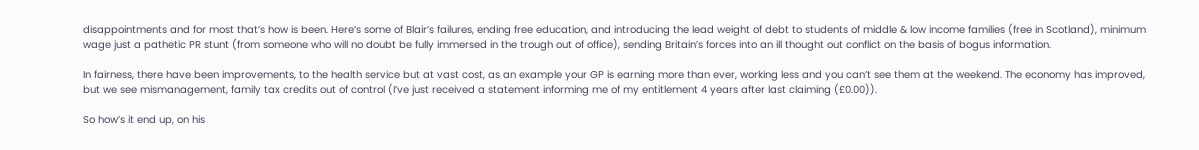disappointments and for most that’s how is been. Here’s some of Blair’s failures, ending free education, and introducing the lead weight of debt to students of middle & low income families (free in Scotland), minimum wage just a pathetic PR stunt (from someone who will no doubt be fully immersed in the trough out of office), sending Britain’s forces into an ill thought out conflict on the basis of bogus information.

In fairness, there have been improvements, to the health service but at vast cost, as an example your GP is earning more than ever, working less and you can’t see them at the weekend. The economy has improved, but we see mismanagement, family tax credits out of control (I’ve just received a statement informing me of my entitlement 4 years after last claiming (£0.00)).

So how’s it end up, on his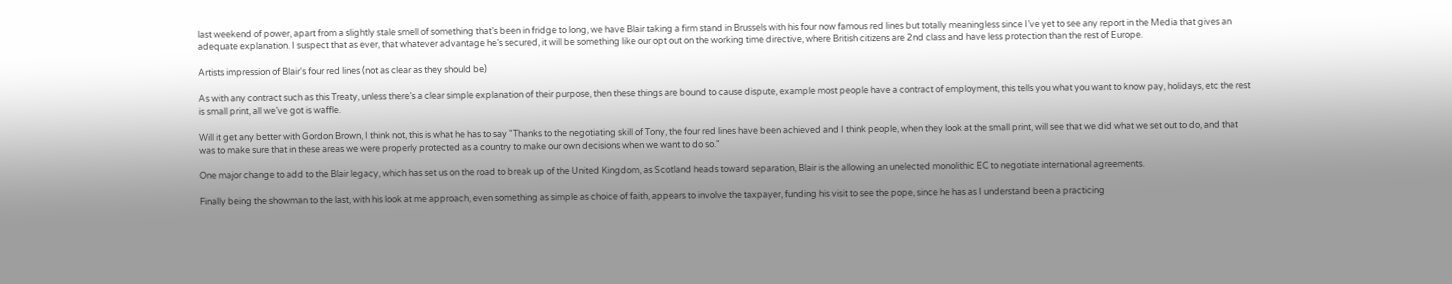last weekend of power, apart from a slightly stale smell of something that’s been in fridge to long, we have Blair taking a firm stand in Brussels with his four now famous red lines but totally meaningless since I’ve yet to see any report in the Media that gives an adequate explanation. I suspect that as ever, that whatever advantage he’s secured, it will be something like our opt out on the working time directive, where British citizens are 2nd class and have less protection than the rest of Europe.

Artists impression of Blair's four red lines (not as clear as they should be)

As with any contract such as this Treaty, unless there’s a clear simple explanation of their purpose, then these things are bound to cause dispute, example most people have a contract of employment, this tells you what you want to know pay, holidays, etc the rest is small print, all we’ve got is waffle.

Will it get any better with Gordon Brown, I think not, this is what he has to say "Thanks to the negotiating skill of Tony, the four red lines have been achieved and I think people, when they look at the small print, will see that we did what we set out to do, and that was to make sure that in these areas we were properly protected as a country to make our own decisions when we want to do so."

One major change to add to the Blair legacy, which has set us on the road to break up of the United Kingdom, as Scotland heads toward separation, Blair is the allowing an unelected monolithic EC to negotiate international agreements.

Finally being the showman to the last, with his look at me approach, even something as simple as choice of faith, appears to involve the taxpayer, funding his visit to see the pope, since he has as I understand been a practicing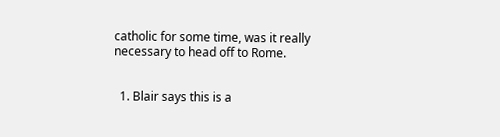catholic for some time, was it really necessary to head off to Rome.


  1. Blair says this is a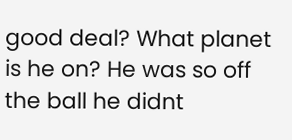good deal? What planet is he on? He was so off the ball he didnt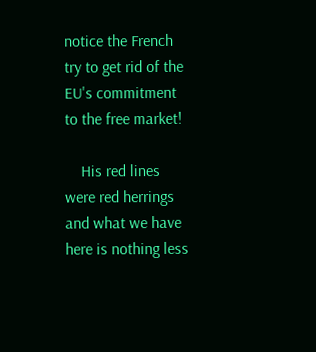notice the French try to get rid of the EU's commitment to the free market!

    His red lines were red herrings and what we have here is nothing less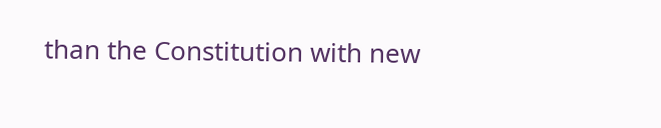than the Constitution with new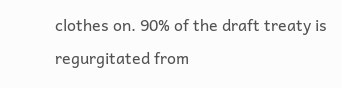clothes on. 90% of the draft treaty is regurgitated from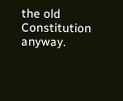the old Constitution anyway.